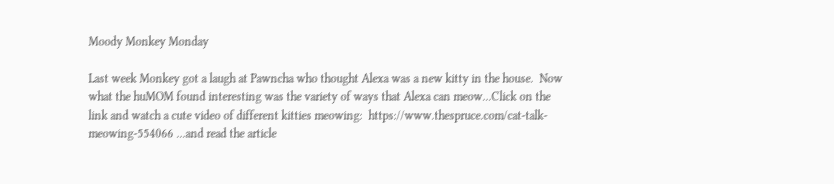Moody Monkey Monday

Last week Monkey got a laugh at Pawncha who thought Alexa was a new kitty in the house.  Now what the huMOM found interesting was the variety of ways that Alexa can meow...Click on the link and watch a cute video of different kitties meowing:  https://www.thespruce.com/cat-talk-meowing-554066 ...and read the article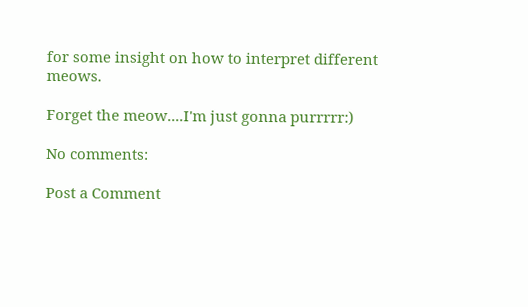for some insight on how to interpret different meows.

Forget the meow....I'm just gonna purrrrr:)

No comments:

Post a Comment